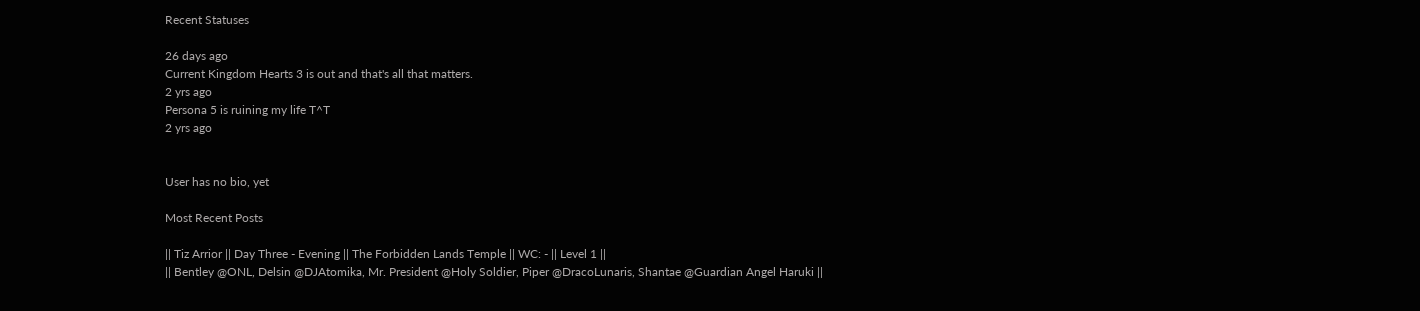Recent Statuses

26 days ago
Current Kingdom Hearts 3 is out and that's all that matters.
2 yrs ago
Persona 5 is ruining my life T^T
2 yrs ago


User has no bio, yet

Most Recent Posts

|| Tiz Arrior || Day Three - Evening || The Forbidden Lands Temple || WC: - || Level 1 ||
|| Bentley @ONL, Delsin @DJAtomika, Mr. President @Holy Soldier, Piper @DracoLunaris, Shantae @Guardian Angel Haruki ||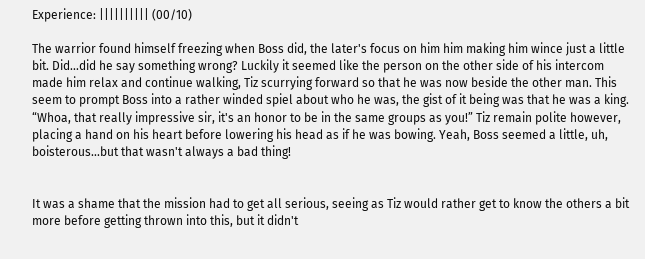Experience: |||||||||| (00/10)

The warrior found himself freezing when Boss did, the later's focus on him him making him wince just a little bit. Did...did he say something wrong? Luckily it seemed like the person on the other side of his intercom made him relax and continue walking, Tiz scurrying forward so that he was now beside the other man. This seem to prompt Boss into a rather winded spiel about who he was, the gist of it being was that he was a king.
“Whoa, that really impressive sir, it's an honor to be in the same groups as you!” Tiz remain polite however, placing a hand on his heart before lowering his head as if he was bowing. Yeah, Boss seemed a little, uh, boisterous...but that wasn't always a bad thing!


It was a shame that the mission had to get all serious, seeing as Tiz would rather get to know the others a bit more before getting thrown into this, but it didn't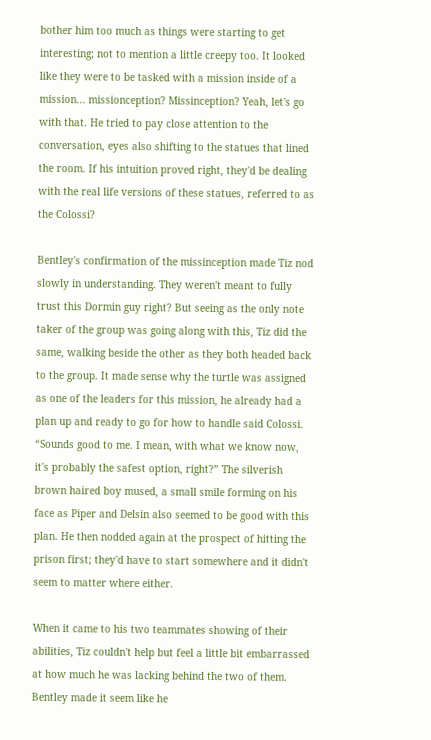bother him too much as things were starting to get interesting; not to mention a little creepy too. It looked like they were to be tasked with a mission inside of a mission... missionception? Missinception? Yeah, let's go with that. He tried to pay close attention to the conversation, eyes also shifting to the statues that lined the room. If his intuition proved right, they'd be dealing with the real life versions of these statues, referred to as the Colossi?

Bentley's confirmation of the missinception made Tiz nod slowly in understanding. They weren't meant to fully trust this Dormin guy right? But seeing as the only note taker of the group was going along with this, Tiz did the same, walking beside the other as they both headed back to the group. It made sense why the turtle was assigned as one of the leaders for this mission, he already had a plan up and ready to go for how to handle said Colossi.
“Sounds good to me. I mean, with what we know now, it's probably the safest option, right?” The silverish brown haired boy mused, a small smile forming on his face as Piper and Delsin also seemed to be good with this plan. He then nodded again at the prospect of hitting the prison first; they'd have to start somewhere and it didn't seem to matter where either.

When it came to his two teammates showing of their abilities, Tiz couldn't help but feel a little bit embarrassed at how much he was lacking behind the two of them. Bentley made it seem like he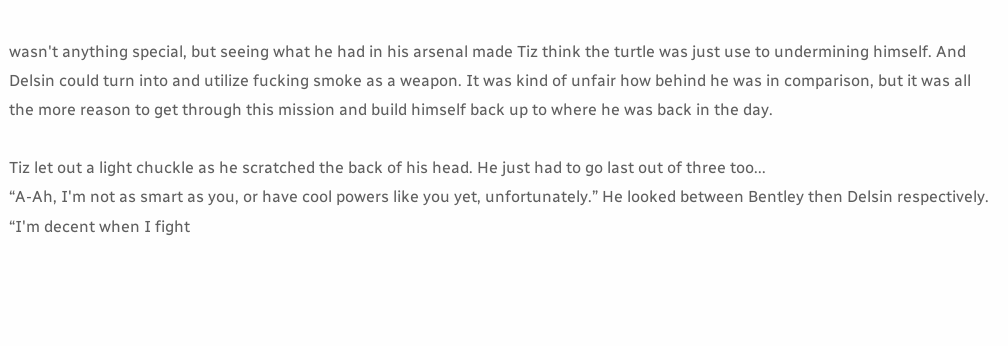wasn't anything special, but seeing what he had in his arsenal made Tiz think the turtle was just use to undermining himself. And Delsin could turn into and utilize fucking smoke as a weapon. It was kind of unfair how behind he was in comparison, but it was all the more reason to get through this mission and build himself back up to where he was back in the day.

Tiz let out a light chuckle as he scratched the back of his head. He just had to go last out of three too...
“A-Ah, I'm not as smart as you, or have cool powers like you yet, unfortunately.” He looked between Bentley then Delsin respectively. “I'm decent when I fight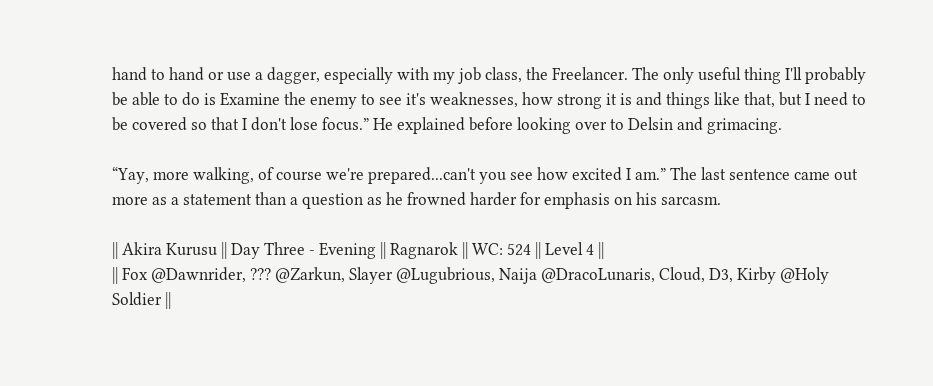hand to hand or use a dagger, especially with my job class, the Freelancer. The only useful thing I'll probably be able to do is Examine the enemy to see it's weaknesses, how strong it is and things like that, but I need to be covered so that I don't lose focus.” He explained before looking over to Delsin and grimacing.

“Yay, more walking, of course we're prepared...can't you see how excited I am.” The last sentence came out more as a statement than a question as he frowned harder for emphasis on his sarcasm.

|| Akira Kurusu || Day Three - Evening || Ragnarok || WC: 524 || Level 4 ||
|| Fox @Dawnrider, ??? @Zarkun, Slayer @Lugubrious, Naija @DracoLunaris, Cloud, D3, Kirby @Holy Soldier ||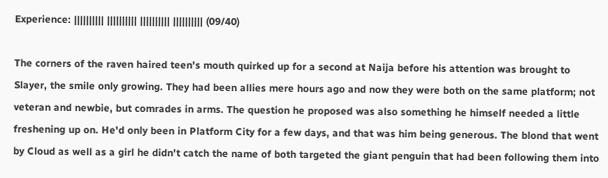Experience: |||||||||| |||||||||| |||||||||| |||||||||| (09/40)

The corners of the raven haired teen's mouth quirked up for a second at Naija before his attention was brought to Slayer, the smile only growing. They had been allies mere hours ago and now they were both on the same platform; not veteran and newbie, but comrades in arms. The question he proposed was also something he himself needed a little freshening up on. He'd only been in Platform City for a few days, and that was him being generous. The blond that went by Cloud as well as a girl he didn't catch the name of both targeted the giant penguin that had been following them into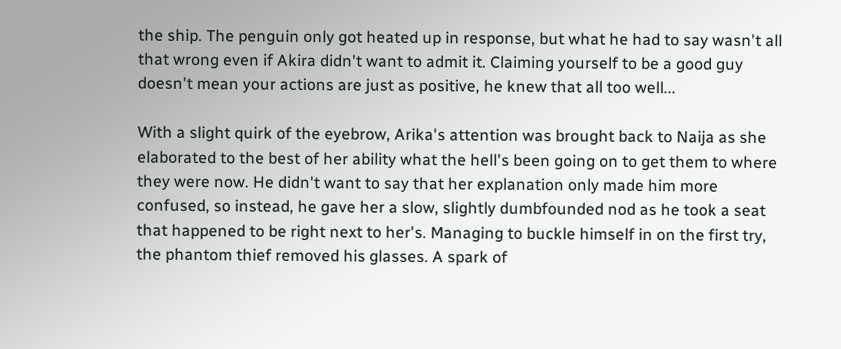the ship. The penguin only got heated up in response, but what he had to say wasn't all that wrong even if Akira didn't want to admit it. Claiming yourself to be a good guy doesn't mean your actions are just as positive, he knew that all too well...

With a slight quirk of the eyebrow, Arika's attention was brought back to Naija as she elaborated to the best of her ability what the hell's been going on to get them to where they were now. He didn't want to say that her explanation only made him more confused, so instead, he gave her a slow, slightly dumbfounded nod as he took a seat that happened to be right next to her's. Managing to buckle himself in on the first try, the phantom thief removed his glasses. A spark of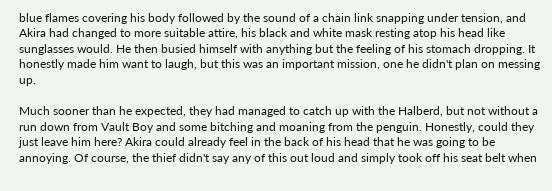blue flames covering his body followed by the sound of a chain link snapping under tension, and Akira had changed to more suitable attire, his black and white mask resting atop his head like sunglasses would. He then busied himself with anything but the feeling of his stomach dropping. It honestly made him want to laugh, but this was an important mission, one he didn't plan on messing up.

Much sooner than he expected, they had managed to catch up with the Halberd, but not without a run down from Vault Boy and some bitching and moaning from the penguin. Honestly, could they just leave him here? Akira could already feel in the back of his head that he was going to be annoying. Of course, the thief didn't say any of this out loud and simply took off his seat belt when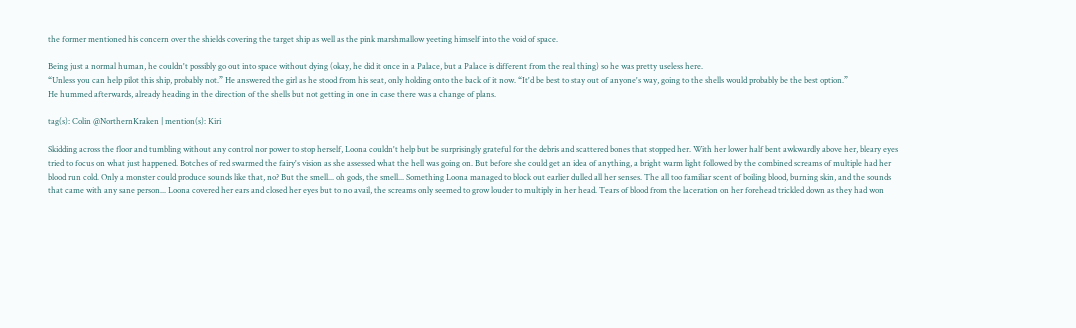the former mentioned his concern over the shields covering the target ship as well as the pink marshmallow yeeting himself into the void of space.

Being just a normal human, he couldn't possibly go out into space without dying (okay, he did it once in a Palace, but a Palace is different from the real thing) so he was pretty useless here.
“Unless you can help pilot this ship, probably not.” He answered the girl as he stood from his seat, only holding onto the back of it now. “It'd be best to stay out of anyone's way, going to the shells would probably be the best option.”
He hummed afterwards, already heading in the direction of the shells but not getting in one in case there was a change of plans.

tag(s): Colin @NorthernKraken | mention(s): Kiri

Skidding across the floor and tumbling without any control nor power to stop herself, Loona couldn't help but be surprisingly grateful for the debris and scattered bones that stopped her. With her lower half bent awkwardly above her, bleary eyes tried to focus on what just happened. Botches of red swarmed the fairy's vision as she assessed what the hell was going on. But before she could get an idea of anything, a bright warm light followed by the combined screams of multiple had her blood run cold. Only a monster could produce sounds like that, no? But the smell... oh gods, the smell... Something Loona managed to block out earlier dulled all her senses. The all too familiar scent of boiling blood, burning skin, and the sounds that came with any sane person... Loona covered her ears and closed her eyes but to no avail, the screams only seemed to grow louder to multiply in her head. Tears of blood from the laceration on her forehead trickled down as they had won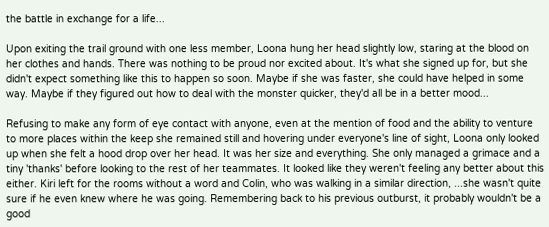the battle in exchange for a life...

Upon exiting the trail ground with one less member, Loona hung her head slightly low, staring at the blood on her clothes and hands. There was nothing to be proud nor excited about. It's what she signed up for, but she didn't expect something like this to happen so soon. Maybe if she was faster, she could have helped in some way. Maybe if they figured out how to deal with the monster quicker, they'd all be in a better mood...

Refusing to make any form of eye contact with anyone, even at the mention of food and the ability to venture to more places within the keep she remained still and hovering under everyone's line of sight, Loona only looked up when she felt a hood drop over her head. It was her size and everything. She only managed a grimace and a tiny 'thanks' before looking to the rest of her teammates. It looked like they weren't feeling any better about this either. Kiri left for the rooms without a word and Colin, who was walking in a similar direction, ...she wasn't quite sure if he even knew where he was going. Remembering back to his previous outburst, it probably wouldn't be a good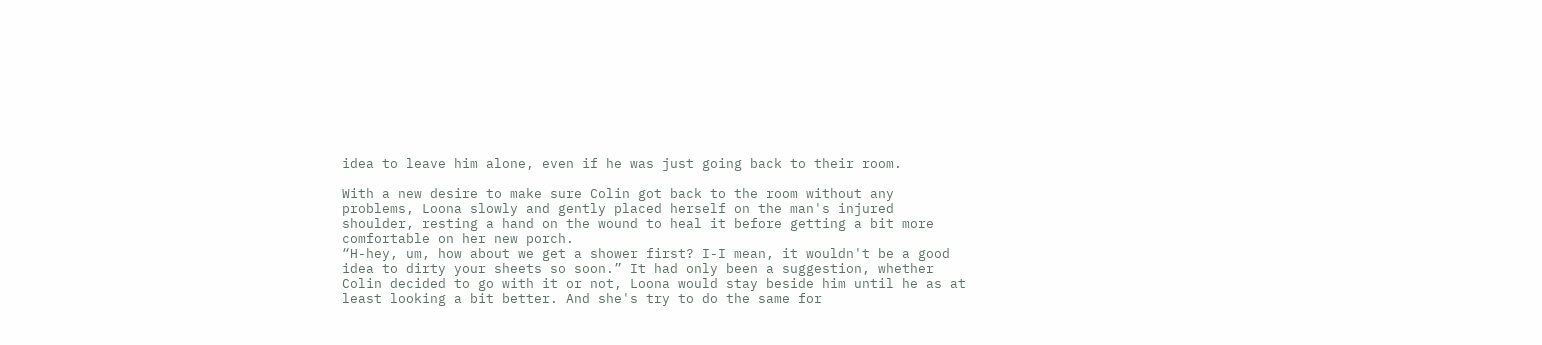idea to leave him alone, even if he was just going back to their room.

With a new desire to make sure Colin got back to the room without any problems, Loona slowly and gently placed herself on the man's injured shoulder, resting a hand on the wound to heal it before getting a bit more comfortable on her new porch.
“H-hey, um, how about we get a shower first? I-I mean, it wouldn't be a good idea to dirty your sheets so soon.” It had only been a suggestion, whether Colin decided to go with it or not, Loona would stay beside him until he as at least looking a bit better. And she's try to do the same for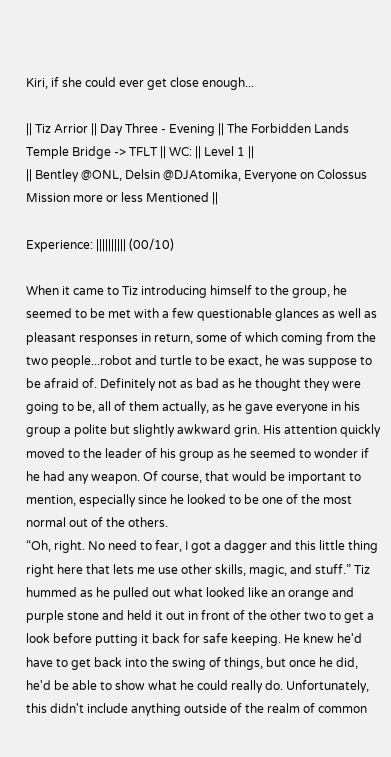Kiri, if she could ever get close enough...

|| Tiz Arrior || Day Three - Evening || The Forbidden Lands Temple Bridge -> TFLT || WC: || Level 1 ||
|| Bentley @ONL, Delsin @DJAtomika, Everyone on Colossus Mission more or less Mentioned ||

Experience: |||||||||| (00/10)

When it came to Tiz introducing himself to the group, he seemed to be met with a few questionable glances as well as pleasant responses in return, some of which coming from the two people...robot and turtle to be exact, he was suppose to be afraid of. Definitely not as bad as he thought they were going to be, all of them actually, as he gave everyone in his group a polite but slightly awkward grin. His attention quickly moved to the leader of his group as he seemed to wonder if he had any weapon. Of course, that would be important to mention, especially since he looked to be one of the most normal out of the others.
“Oh, right. No need to fear, I got a dagger and this little thing right here that lets me use other skills, magic, and stuff.” Tiz hummed as he pulled out what looked like an orange and purple stone and held it out in front of the other two to get a look before putting it back for safe keeping. He knew he'd have to get back into the swing of things, but once he did, he'd be able to show what he could really do. Unfortunately, this didn't include anything outside of the realm of common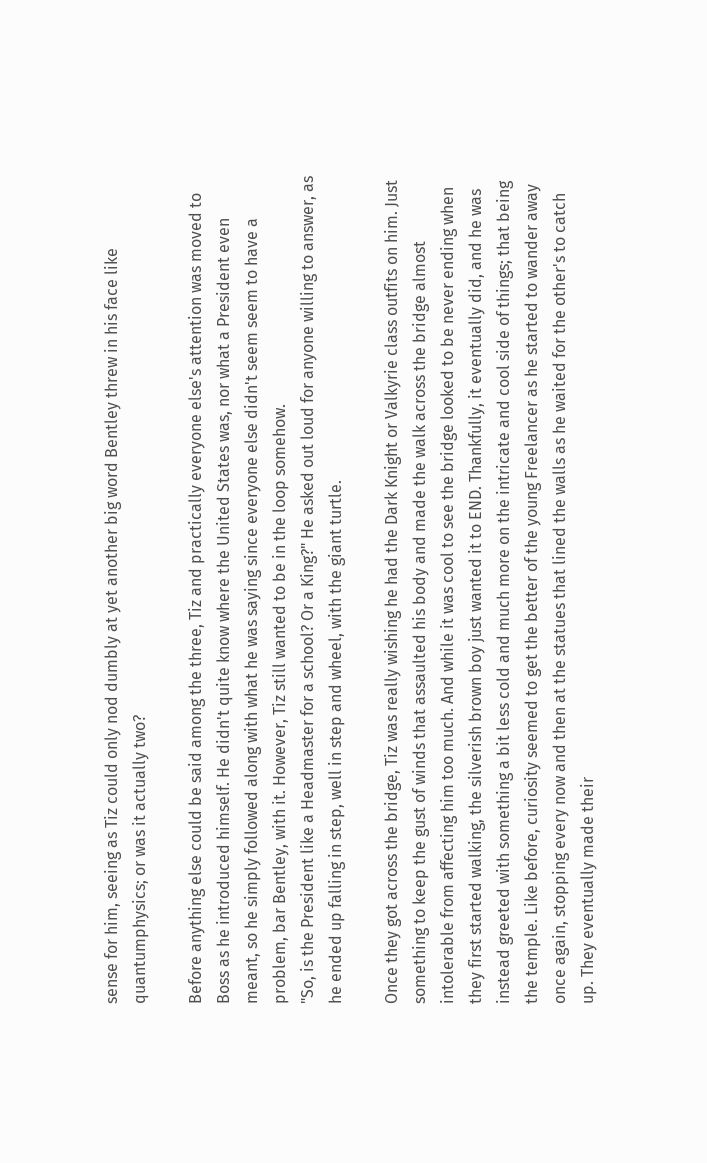sense for him, seeing as Tiz could only nod dumbly at yet another big word Bentley threw in his face like quantumphysics; or was it actually two?

Before anything else could be said among the three, Tiz and practically everyone else's attention was moved to Boss as he introduced himself. He didn't quite know where the United States was, nor what a President even meant, so he simply followed along with what he was saying since everyone else didn't seem seem to have a problem, bar Bentley, with it. However, Tiz still wanted to be in the loop somehow.
"So, is the President like a Headmaster for a school? Or a King?" He asked out loud for anyone willing to answer, as he ended up falling in step, well in step and wheel, with the giant turtle.

Once they got across the bridge, Tiz was really wishing he had the Dark Knight or Valkyrie class outfits on him. Just something to keep the gust of winds that assaulted his body and made the walk across the bridge almost intolerable from affecting him too much. And while it was cool to see the bridge looked to be never ending when they first started walking, the silverish brown boy just wanted it to END. Thankfully, it eventually did, and he was instead greeted with something a bit less cold and much more on the intricate and cool side of things; that being the temple. Like before, curiosity seemed to get the better of the young Freelancer as he started to wander away once again, stopping every now and then at the statues that lined the walls as he waited for the other's to catch up. They eventually made their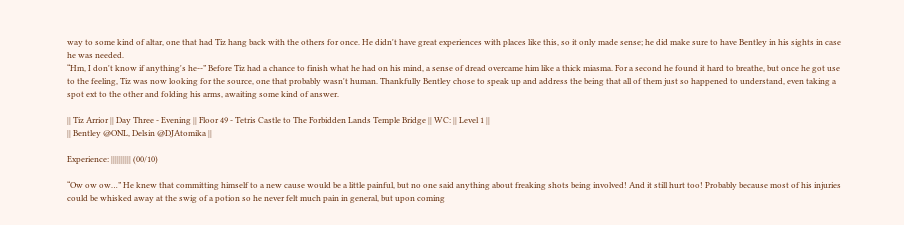way to some kind of altar, one that had Tiz hang back with the others for once. He didn't have great experiences with places like this, so it only made sense; he did make sure to have Bentley in his sights in case he was needed.
“Hm, I don't know if anything's he--” Before Tiz had a chance to finish what he had on his mind, a sense of dread overcame him like a thick miasma. For a second he found it hard to breathe, but once he got use to the feeling, Tiz was now looking for the source, one that probably wasn't human. Thankfully Bentley chose to speak up and address the being that all of them just so happened to understand, even taking a spot ext to the other and folding his arms, awaiting some kind of answer.

|| Tiz Arrior || Day Three - Evening || Floor 49 - Tetris Castle to The Forbidden Lands Temple Bridge || WC: || Level 1 ||
|| Bentley @ONL, Delsin @DJAtomika ||

Experience: |||||||||| (00/10)

“Ow ow ow…” He knew that committing himself to a new cause would be a little painful, but no one said anything about freaking shots being involved! And it still hurt too! Probably because most of his injuries could be whisked away at the swig of a potion so he never felt much pain in general, but upon coming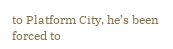to Platform City, he’s been forced to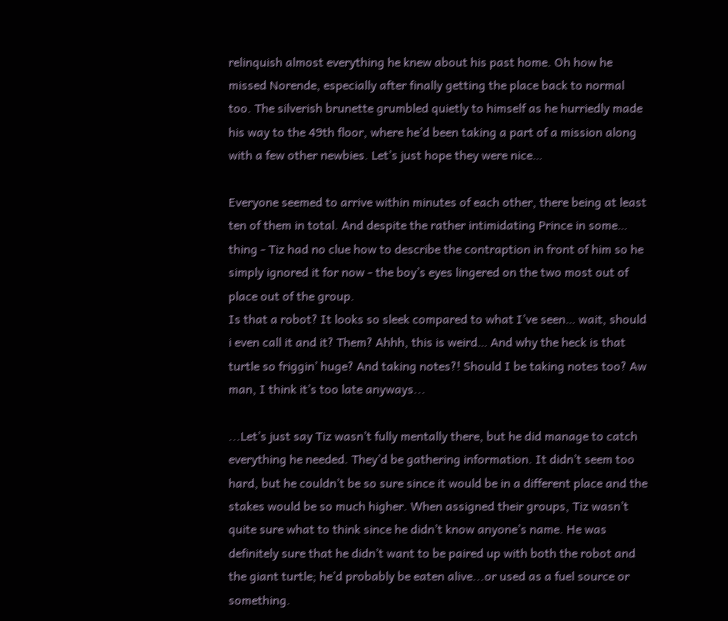relinquish almost everything he knew about his past home. Oh how he missed Norende, especially after finally getting the place back to normal too. The silverish brunette grumbled quietly to himself as he hurriedly made his way to the 49th floor, where he’d been taking a part of a mission along with a few other newbies. Let’s just hope they were nice…

Everyone seemed to arrive within minutes of each other, there being at least ten of them in total. And despite the rather intimidating Prince in some… thing - Tiz had no clue how to describe the contraption in front of him so he simply ignored it for now - the boy’s eyes lingered on the two most out of place out of the group.
Is that a robot? It looks so sleek compared to what I’ve seen… wait, should i even call it and it? Them? Ahhh, this is weird… And why the heck is that turtle so friggin’ huge? And taking notes?! Should I be taking notes too? Aw man, I think it’s too late anyways...

...Let’s just say Tiz wasn’t fully mentally there, but he did manage to catch everything he needed. They’d be gathering information. It didn’t seem too hard, but he couldn’t be so sure since it would be in a different place and the stakes would be so much higher. When assigned their groups, Tiz wasn’t quite sure what to think since he didn’t know anyone’s name. He was definitely sure that he didn’t want to be paired up with both the robot and the giant turtle; he’d probably be eaten alive...or used as a fuel source or something.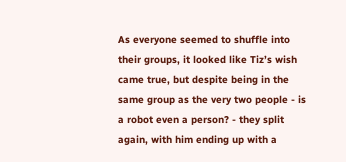As everyone seemed to shuffle into their groups, it looked like Tiz’s wish came true, but despite being in the same group as the very two people - is a robot even a person? - they split again, with him ending up with a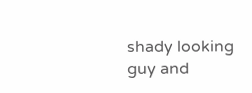shady looking guy and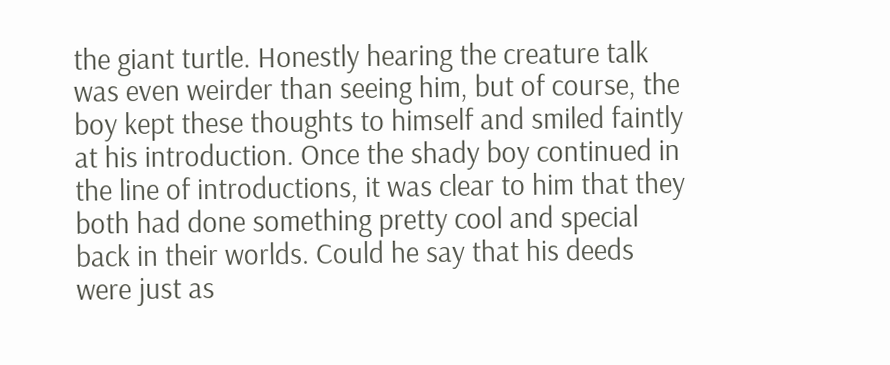the giant turtle. Honestly hearing the creature talk was even weirder than seeing him, but of course, the boy kept these thoughts to himself and smiled faintly at his introduction. Once the shady boy continued in the line of introductions, it was clear to him that they both had done something pretty cool and special back in their worlds. Could he say that his deeds were just as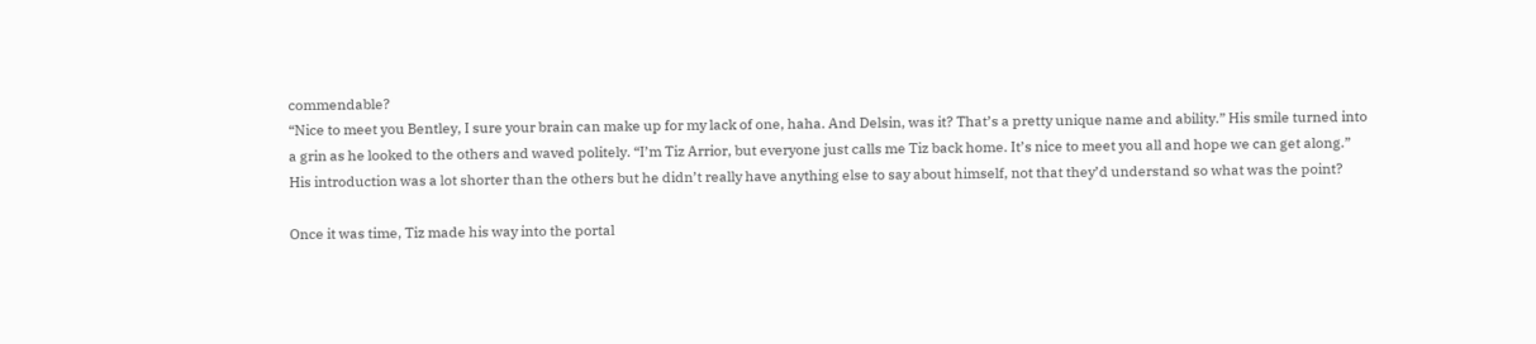commendable?
“Nice to meet you Bentley, I sure your brain can make up for my lack of one, haha. And Delsin, was it? That’s a pretty unique name and ability.” His smile turned into a grin as he looked to the others and waved politely. “I’m Tiz Arrior, but everyone just calls me Tiz back home. It’s nice to meet you all and hope we can get along.” His introduction was a lot shorter than the others but he didn’t really have anything else to say about himself, not that they’d understand so what was the point?

Once it was time, Tiz made his way into the portal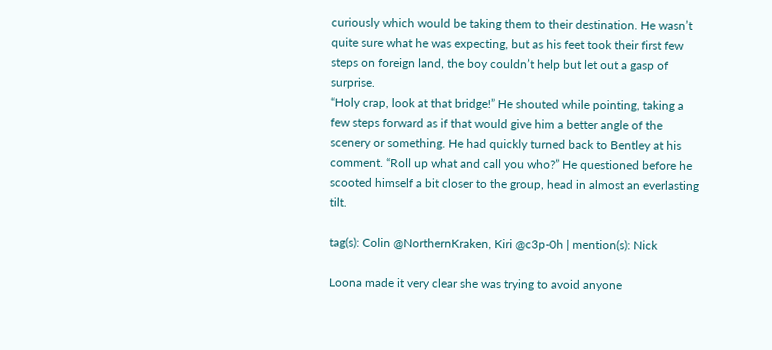curiously which would be taking them to their destination. He wasn’t quite sure what he was expecting, but as his feet took their first few steps on foreign land, the boy couldn’t help but let out a gasp of surprise.
“Holy crap, look at that bridge!” He shouted while pointing, taking a few steps forward as if that would give him a better angle of the scenery or something. He had quickly turned back to Bentley at his comment. “Roll up what and call you who?” He questioned before he scooted himself a bit closer to the group, head in almost an everlasting tilt.

tag(s): Colin @NorthernKraken, Kiri @c3p-0h | mention(s): Nick

Loona made it very clear she was trying to avoid anyone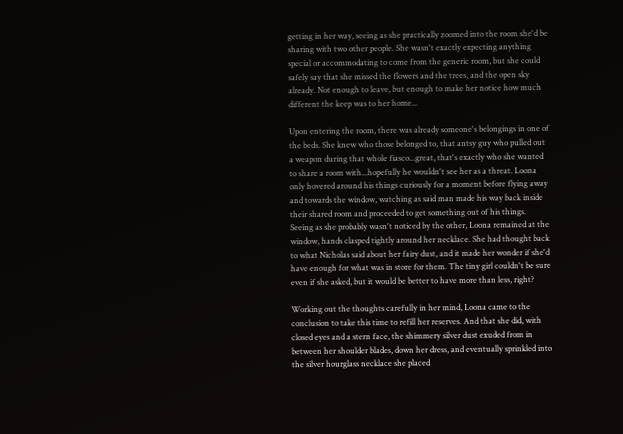getting in her way, seeing as she practically zoomed into the room she'd be sharing with two other people. She wasn't exactly expecting anything special or accommodating to come from the generic room, but she could safely say that she missed the flowers and the trees, and the open sky already. Not enough to leave, but enough to make her notice how much different the keep was to her home...

Upon entering the room, there was already someone's belongings in one of the beds. She knew who those belonged to, that antsy guy who pulled out a weapon during that whole fiasco...great, that's exactly who she wanted to share a room with...hopefully he wouldn't see her as a threat. Loona only hovered around his things curiously for a moment before flying away and towards the window, watching as said man made his way back inside their shared room and proceeded to get something out of his things. Seeing as she probably wasn't noticed by the other, Loona remained at the window, hands clasped tightly around her necklace. She had thought back to what Nicholas said about her fairy dust, and it made her wonder if she'd have enough for what was in store for them. The tiny girl couldn't be sure even if she asked, but it would be better to have more than less, right?

Working out the thoughts carefully in her mind, Loona came to the conclusion to take this time to refill her reserves. And that she did, with closed eyes and a stern face, the shimmery silver dust exuded from in between her shoulder blades, down her dress, and eventually sprinkled into the silver hourglass necklace she placed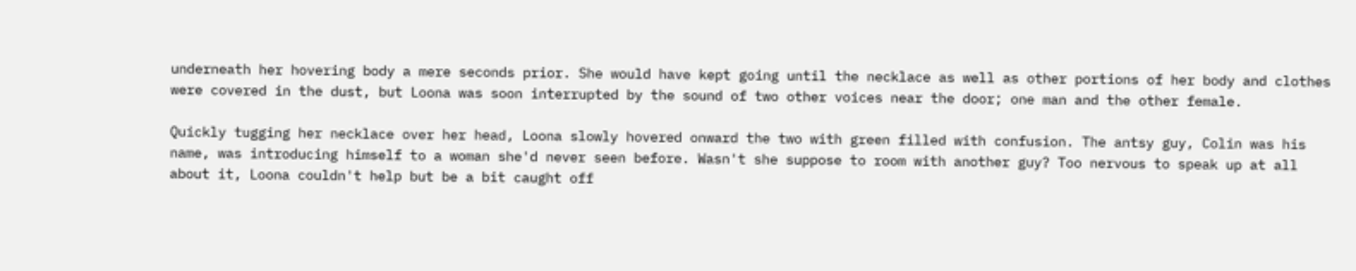underneath her hovering body a mere seconds prior. She would have kept going until the necklace as well as other portions of her body and clothes were covered in the dust, but Loona was soon interrupted by the sound of two other voices near the door; one man and the other female.

Quickly tugging her necklace over her head, Loona slowly hovered onward the two with green filled with confusion. The antsy guy, Colin was his name, was introducing himself to a woman she'd never seen before. Wasn't she suppose to room with another guy? Too nervous to speak up at all about it, Loona couldn't help but be a bit caught off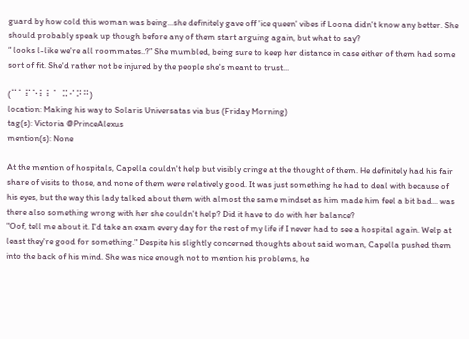guard by how cold this woman was being...she definitely gave off 'ice queen' vibes if Loona didn't know any better. She should probably speak up though before any of them start arguing again, but what to say?
“ looks l-like we're all roommates..?” She mumbled, being sure to keep her distance in case either of them had some sort of fit. She'd rather not be injured by the people she's meant to trust...

(⠉⠁⠏⠑⠇⠇⠁ ⠭⠊⠝⠛)
location: Making his way to Solaris Universatas via bus (Friday Morning)
tag(s): Victoria @PrinceAlexus
mention(s): None

At the mention of hospitals, Capella couldn't help but visibly cringe at the thought of them. He definitely had his fair share of visits to those, and none of them were relatively good. It was just something he had to deal with because of his eyes, but the way this lady talked about them with almost the same mindset as him made him feel a bit bad... was there also something wrong with her she couldn't help? Did it have to do with her balance?
"Oof, tell me about it. I'd take an exam every day for the rest of my life if I never had to see a hospital again. Welp at least they're good for something." Despite his slightly concerned thoughts about said woman, Capella pushed them into the back of his mind. She was nice enough not to mention his problems, he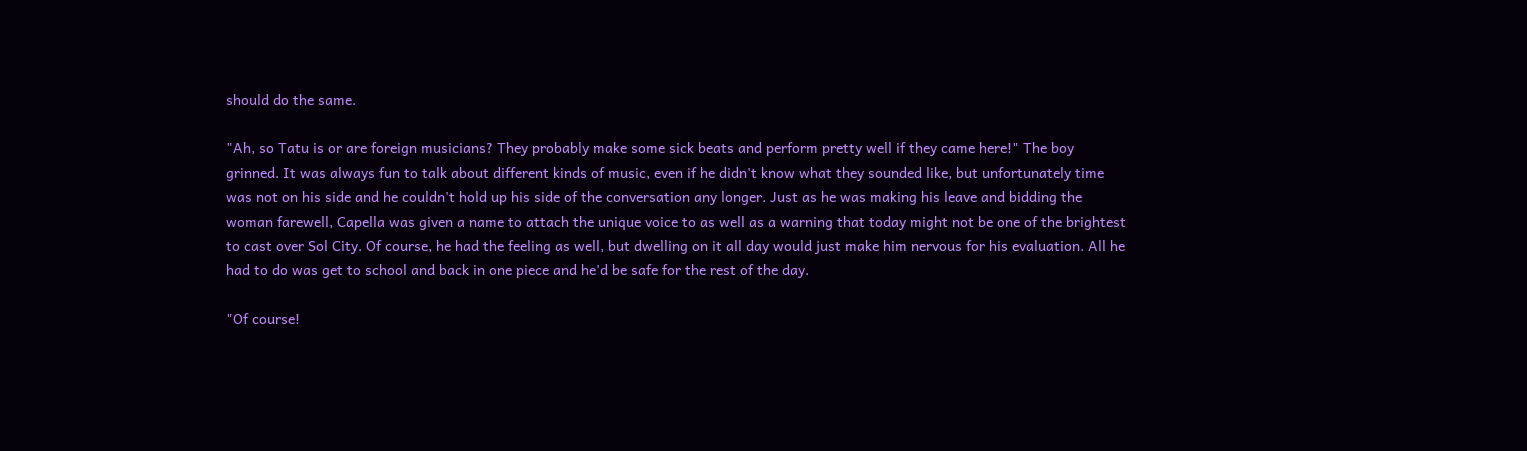should do the same.

"Ah, so Tatu is or are foreign musicians? They probably make some sick beats and perform pretty well if they came here!" The boy grinned. It was always fun to talk about different kinds of music, even if he didn't know what they sounded like, but unfortunately time was not on his side and he couldn't hold up his side of the conversation any longer. Just as he was making his leave and bidding the woman farewell, Capella was given a name to attach the unique voice to as well as a warning that today might not be one of the brightest to cast over Sol City. Of course, he had the feeling as well, but dwelling on it all day would just make him nervous for his evaluation. All he had to do was get to school and back in one piece and he'd be safe for the rest of the day.

"Of course!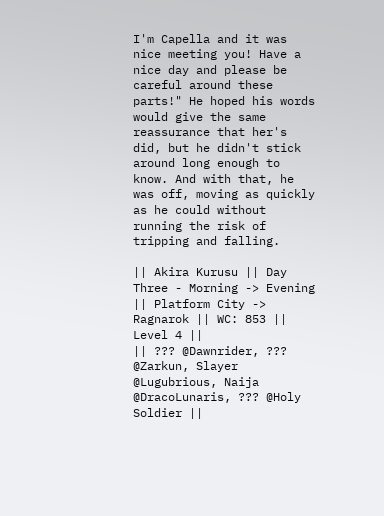I'm Capella and it was nice meeting you! Have a nice day and please be careful around these parts!" He hoped his words would give the same reassurance that her's did, but he didn't stick around long enough to know. And with that, he was off, moving as quickly as he could without running the risk of tripping and falling.

|| Akira Kurusu || Day Three - Morning -> Evening || Platform City -> Ragnarok || WC: 853 || Level 4 ||
|| ??? @Dawnrider, ??? @Zarkun, Slayer @Lugubrious, Naija @DracoLunaris, ??? @Holy Soldier ||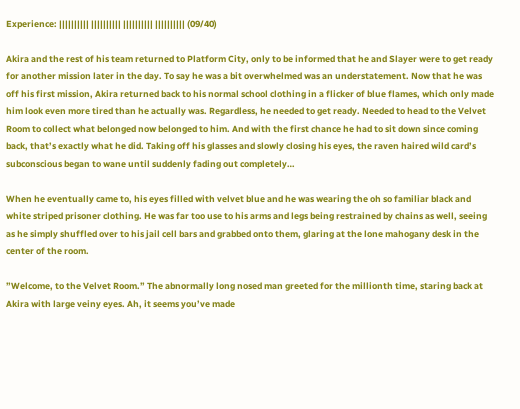Experience: |||||||||| |||||||||| |||||||||| |||||||||| (09/40)

Akira and the rest of his team returned to Platform City, only to be informed that he and Slayer were to get ready for another mission later in the day. To say he was a bit overwhelmed was an understatement. Now that he was off his first mission, Akira returned back to his normal school clothing in a flicker of blue flames, which only made him look even more tired than he actually was. Regardless, he needed to get ready. Needed to head to the Velvet Room to collect what belonged now belonged to him. And with the first chance he had to sit down since coming back, that’s exactly what he did. Taking off his glasses and slowly closing his eyes, the raven haired wild card’s subconscious began to wane until suddenly fading out completely…

When he eventually came to, his eyes filled with velvet blue and he was wearing the oh so familiar black and white striped prisoner clothing. He was far too use to his arms and legs being restrained by chains as well, seeing as he simply shuffled over to his jail cell bars and grabbed onto them, glaring at the lone mahogany desk in the center of the room.

”Welcome, to the Velvet Room.” The abnormally long nosed man greeted for the millionth time, staring back at Akira with large veiny eyes. Ah, it seems you’ve made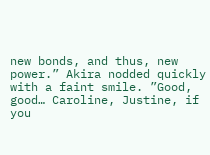new bonds, and thus, new power.” Akira nodded quickly with a faint smile. ”Good, good… Caroline, Justine, if you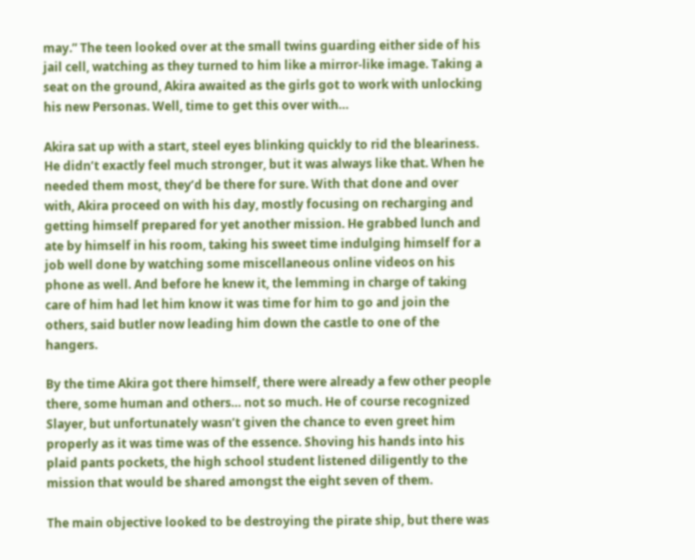may.” The teen looked over at the small twins guarding either side of his jail cell, watching as they turned to him like a mirror-like image. Taking a seat on the ground, Akira awaited as the girls got to work with unlocking his new Personas. Well, time to get this over with…

Akira sat up with a start, steel eyes blinking quickly to rid the bleariness. He didn’t exactly feel much stronger, but it was always like that. When he needed them most, they’d be there for sure. With that done and over with, Akira proceed on with his day, mostly focusing on recharging and getting himself prepared for yet another mission. He grabbed lunch and ate by himself in his room, taking his sweet time indulging himself for a job well done by watching some miscellaneous online videos on his phone as well. And before he knew it, the lemming in charge of taking care of him had let him know it was time for him to go and join the others, said butler now leading him down the castle to one of the hangers.

By the time Akira got there himself, there were already a few other people there, some human and others… not so much. He of course recognized Slayer, but unfortunately wasn’t given the chance to even greet him properly as it was time was of the essence. Shoving his hands into his plaid pants pockets, the high school student listened diligently to the mission that would be shared amongst the eight seven of them.

The main objective looked to be destroying the pirate ship, but there was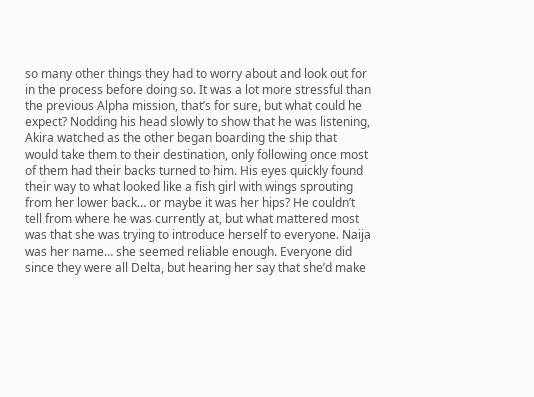so many other things they had to worry about and look out for in the process before doing so. It was a lot more stressful than the previous Alpha mission, that’s for sure, but what could he expect? Nodding his head slowly to show that he was listening, Akira watched as the other began boarding the ship that would take them to their destination, only following once most of them had their backs turned to him. His eyes quickly found their way to what looked like a fish girl with wings sprouting from her lower back… or maybe it was her hips? He couldn’t tell from where he was currently at, but what mattered most was that she was trying to introduce herself to everyone. Naija was her name… she seemed reliable enough. Everyone did since they were all Delta, but hearing her say that she’d make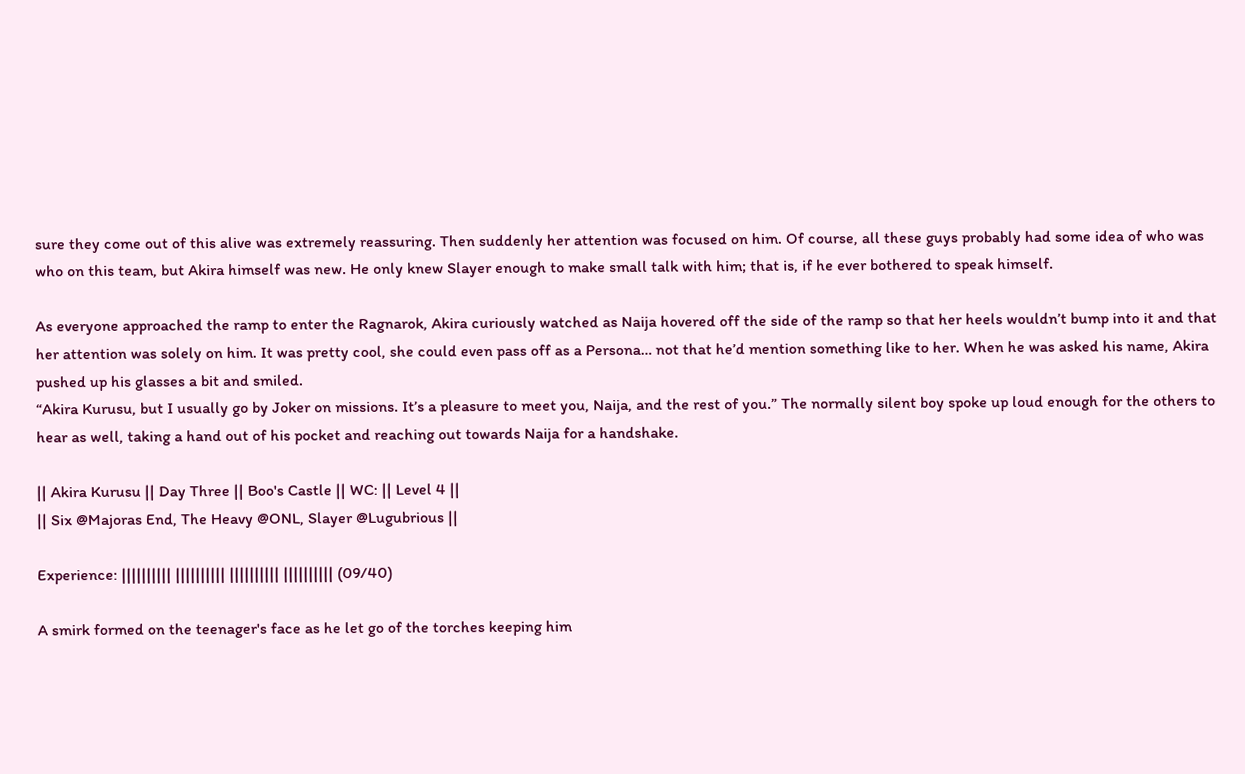sure they come out of this alive was extremely reassuring. Then suddenly her attention was focused on him. Of course, all these guys probably had some idea of who was who on this team, but Akira himself was new. He only knew Slayer enough to make small talk with him; that is, if he ever bothered to speak himself.

As everyone approached the ramp to enter the Ragnarok, Akira curiously watched as Naija hovered off the side of the ramp so that her heels wouldn’t bump into it and that her attention was solely on him. It was pretty cool, she could even pass off as a Persona… not that he’d mention something like to her. When he was asked his name, Akira pushed up his glasses a bit and smiled.
“Akira Kurusu, but I usually go by Joker on missions. It’s a pleasure to meet you, Naija, and the rest of you.” The normally silent boy spoke up loud enough for the others to hear as well, taking a hand out of his pocket and reaching out towards Naija for a handshake.

|| Akira Kurusu || Day Three || Boo's Castle || WC: || Level 4 ||
|| Six @Majoras End, The Heavy @ONL, Slayer @Lugubrious ||

Experience: |||||||||| |||||||||| |||||||||| |||||||||| (09/40)

A smirk formed on the teenager's face as he let go of the torches keeping him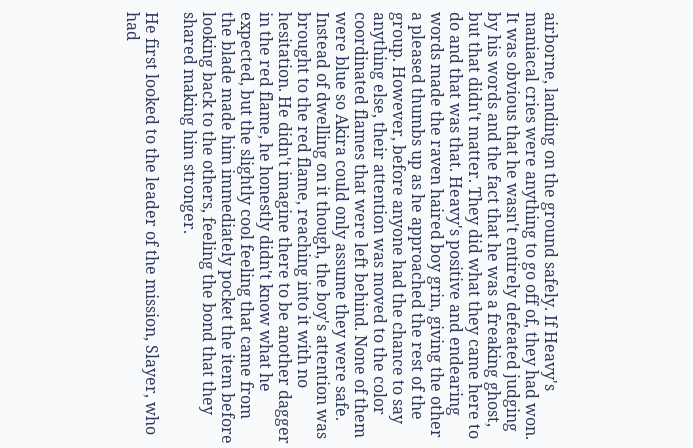airborne, landing on the ground safely. If Heavy's maniacal cries were anything to go off of, they had won. It was obvious that he wasn't entirely defeated judging by his words and the fact that he was a freaking ghost, but that didn't matter. They did what they came here to do and that was that. Heavy's positive and endearing words made the raven haired boy grin, giving the other a pleased thumbs up as he approached the rest of the group. However, before anyone had the chance to say anything else, their attention was moved to the color coordinated flames that were left behind. None of them were blue so Akira could only assume they were safe. Instead of dwelling on it though, the boy's attention was brought to the red flame, reaching into it with no hesitation. He didn't imagine there to be another dagger in the red flame, he honestly didn't know what he expected, but the slightly cool feeling that came from the blade made him immediately pocket the item before looking back to the others, feeling the bond that they shared making him stronger.

He first looked to the leader of the mission, Slayer, who had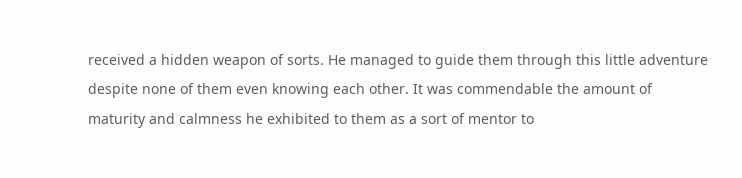received a hidden weapon of sorts. He managed to guide them through this little adventure despite none of them even knowing each other. It was commendable the amount of maturity and calmness he exhibited to them as a sort of mentor to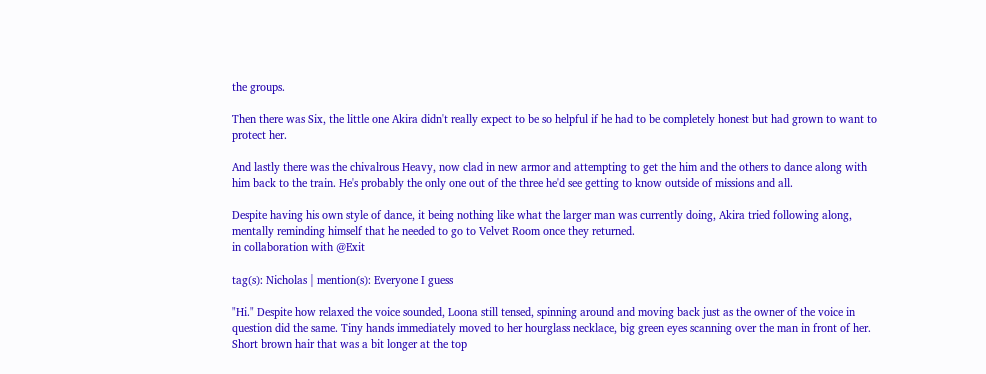the groups.

Then there was Six, the little one Akira didn't really expect to be so helpful if he had to be completely honest but had grown to want to protect her.

And lastly there was the chivalrous Heavy, now clad in new armor and attempting to get the him and the others to dance along with him back to the train. He's probably the only one out of the three he'd see getting to know outside of missions and all.

Despite having his own style of dance, it being nothing like what the larger man was currently doing, Akira tried following along, mentally reminding himself that he needed to go to Velvet Room once they returned.
in collaboration with @Exit

tag(s): Nicholas | mention(s): Everyone I guess

"Hi." Despite how relaxed the voice sounded, Loona still tensed, spinning around and moving back just as the owner of the voice in question did the same. Tiny hands immediately moved to her hourglass necklace, big green eyes scanning over the man in front of her. Short brown hair that was a bit longer at the top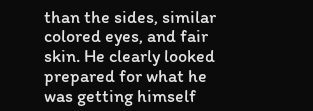than the sides, similar colored eyes, and fair skin. He clearly looked prepared for what he was getting himself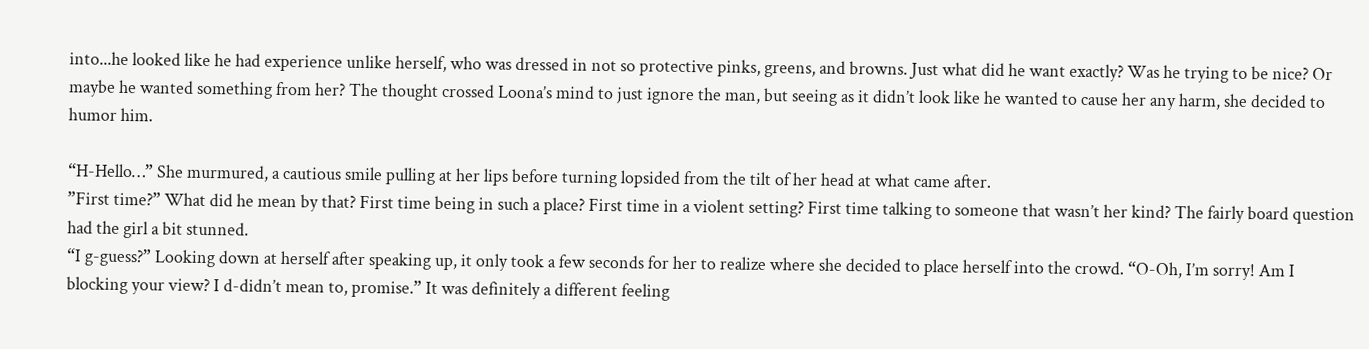into...he looked like he had experience unlike herself, who was dressed in not so protective pinks, greens, and browns. Just what did he want exactly? Was he trying to be nice? Or maybe he wanted something from her? The thought crossed Loona’s mind to just ignore the man, but seeing as it didn’t look like he wanted to cause her any harm, she decided to humor him.

“H-Hello…” She murmured, a cautious smile pulling at her lips before turning lopsided from the tilt of her head at what came after.
”First time?” What did he mean by that? First time being in such a place? First time in a violent setting? First time talking to someone that wasn’t her kind? The fairly board question had the girl a bit stunned.
“I g-guess?” Looking down at herself after speaking up, it only took a few seconds for her to realize where she decided to place herself into the crowd. “O-Oh, I’m sorry! Am I blocking your view? I d-didn’t mean to, promise.” It was definitely a different feeling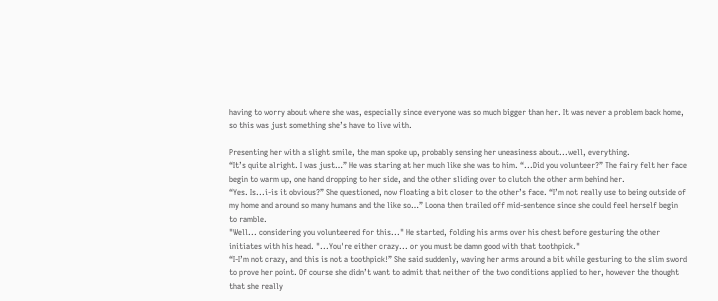having to worry about where she was, especially since everyone was so much bigger than her. It was never a problem back home, so this was just something she’s have to live with.

Presenting her with a slight smile, the man spoke up, probably sensing her uneasiness about...well, everything.
“It’s quite alright. I was just…” He was staring at her much like she was to him. “...Did you volunteer?” The fairy felt her face begin to warm up, one hand dropping to her side, and the other sliding over to clutch the other arm behind her.
“Yes. Is...i-is it obvious?” She questioned, now floating a bit closer to the other’s face. “I’m not really use to being outside of my home and around so many humans and the like so…” Loona then trailed off mid-sentence since she could feel herself begin to ramble.
"Well... considering you volunteered for this..." He started, folding his arms over his chest before gesturing the other initiates with his head. "...You're either crazy... or you must be damn good with that toothpick."
“I-I’m not crazy, and this is not a toothpick!” She said suddenly, waving her arms around a bit while gesturing to the slim sword to prove her point. Of course she didn’t want to admit that neither of the two conditions applied to her, however the thought that she really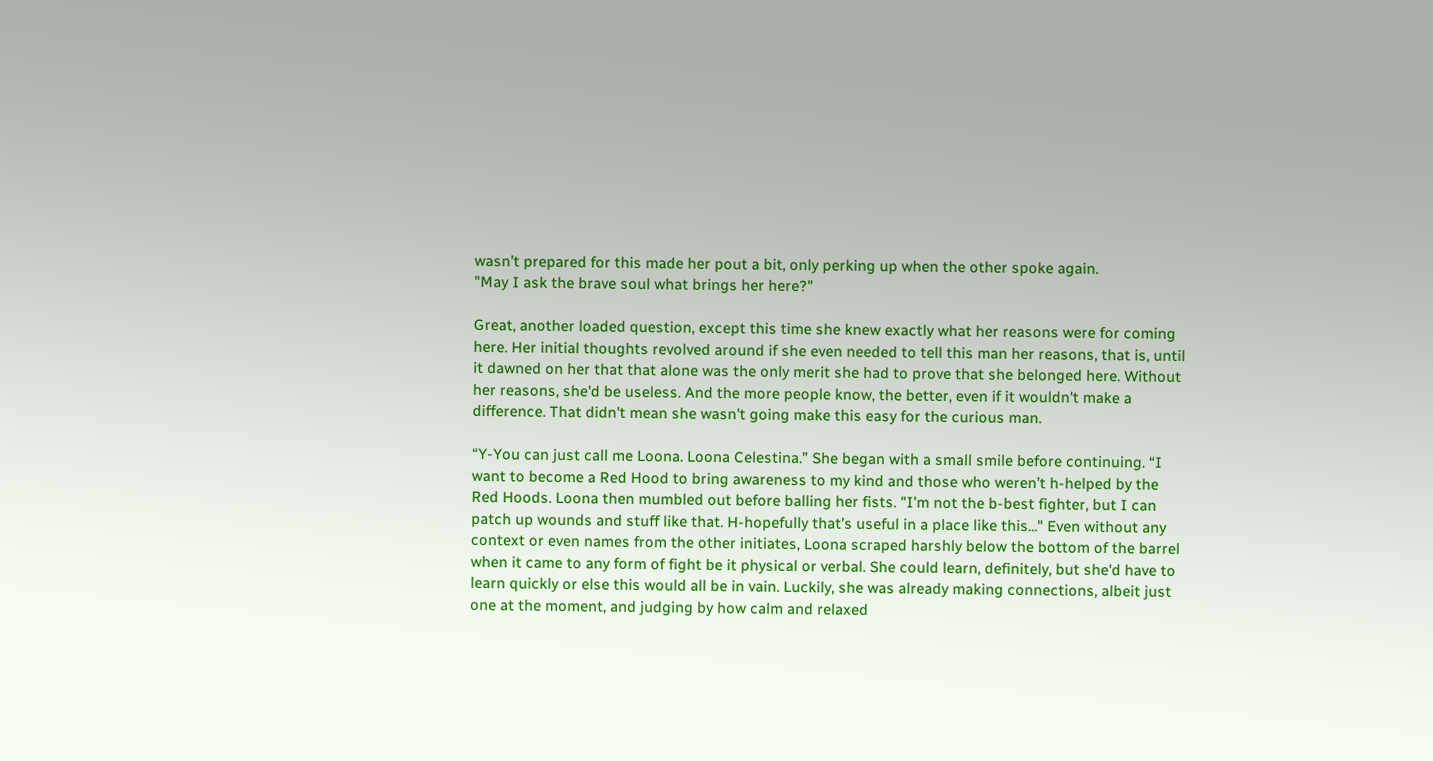wasn’t prepared for this made her pout a bit, only perking up when the other spoke again.
"May I ask the brave soul what brings her here?"

Great, another loaded question, except this time she knew exactly what her reasons were for coming here. Her initial thoughts revolved around if she even needed to tell this man her reasons, that is, until it dawned on her that that alone was the only merit she had to prove that she belonged here. Without her reasons, she'd be useless. And the more people know, the better, even if it wouldn't make a difference. That didn't mean she wasn't going make this easy for the curious man.

“Y-You can just call me Loona. Loona Celestina.” She began with a small smile before continuing. “I want to become a Red Hood to bring awareness to my kind and those who weren’t h-helped by the Red Hoods. Loona then mumbled out before balling her fists. "I’m not the b-best fighter, but I can patch up wounds and stuff like that. H-hopefully that’s useful in a place like this..." Even without any context or even names from the other initiates, Loona scraped harshly below the bottom of the barrel when it came to any form of fight be it physical or verbal. She could learn, definitely, but she'd have to learn quickly or else this would all be in vain. Luckily, she was already making connections, albeit just one at the moment, and judging by how calm and relaxed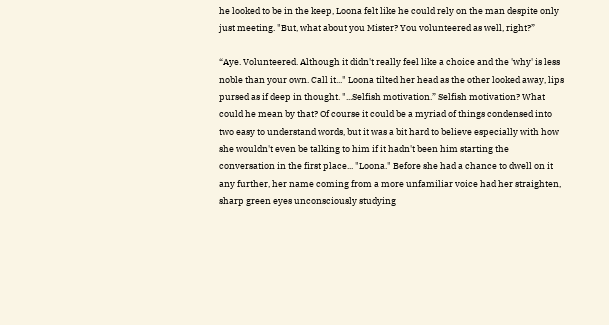he looked to be in the keep, Loona felt like he could rely on the man despite only just meeting. "But, what about you Mister? You volunteered as well, right?”

“Aye. Volunteered. Although it didn't really feel like a choice and the 'why' is less noble than your own. Call it..." Loona tilted her head as the other looked away, lips pursed as if deep in thought. "...Selfish motivation.” Selfish motivation? What could he mean by that? Of course it could be a myriad of things condensed into two easy to understand words, but it was a bit hard to believe especially with how she wouldn't even be talking to him if it hadn't been him starting the conversation in the first place... "Loona." Before she had a chance to dwell on it any further, her name coming from a more unfamiliar voice had her straighten, sharp green eyes unconsciously studying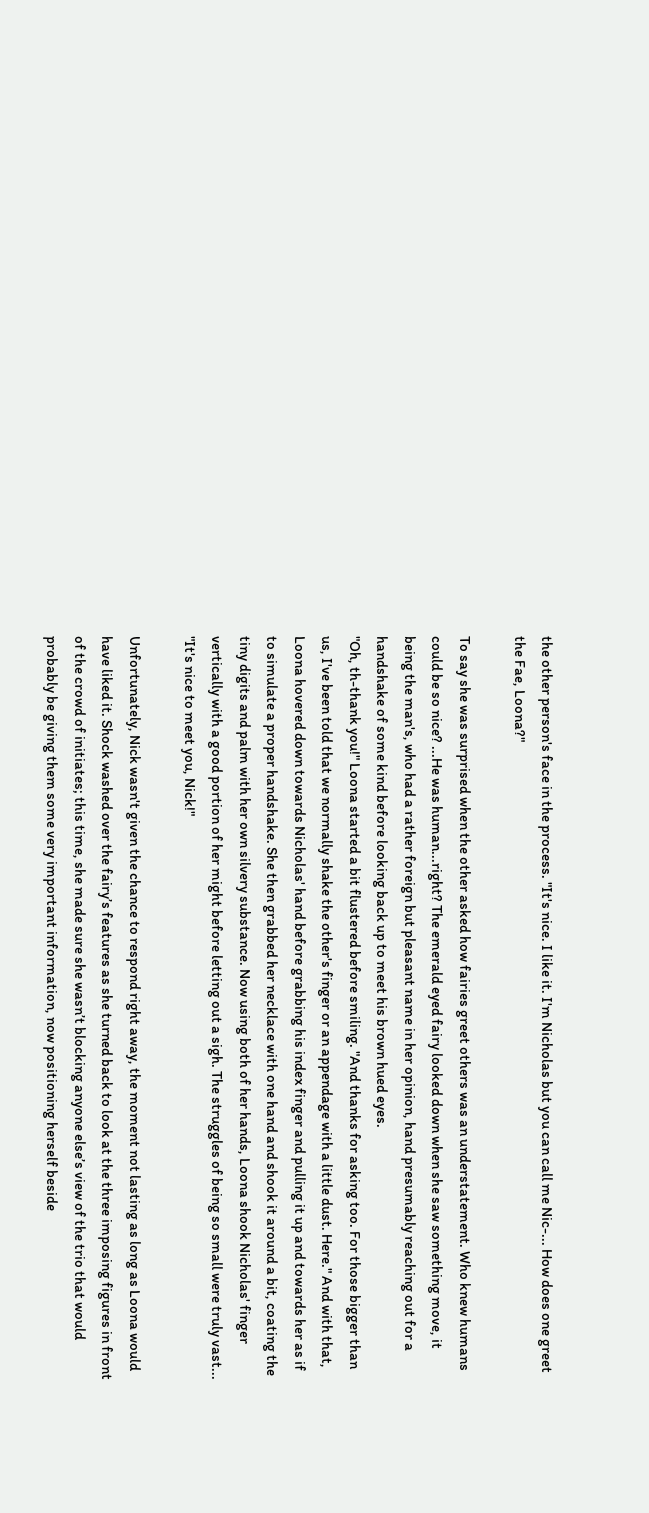the other person's face in the process. "It's nice. I like it. I'm Nicholas but you can call me Nic-... How does one greet the Fae, Loona?"

To say she was surprised when the other asked how fairies greet others was an understatement. Who knew humans could be so nice? ...He was human...right? The emerald eyed fairy looked down when she saw something move, it being the man's, who had a rather foreign but pleasant name in her opinion, hand presumably reaching out for a handshake of some kind before looking back up to meet his brown hued eyes.
"Oh, th-thank you!" Loona started a bit flustered before smiling. "And thanks for asking too. For those bigger than us, I've been told that we normally shake the other's finger or an appendage with a little dust. Here." And with that, Loona hovered down towards Nicholas' hand before grabbing his index finger and pulling it up and towards her as if to simulate a proper handshake. She then grabbed her necklace with one hand and shook it around a bit, coating the tiny digits and palm with her own silvery substance. Now using both of her hands, Loona shook Nicholas' finger vertically with a good portion of her might before letting out a sigh. The struggles of being so small were truly vast... "It's nice to meet you, Nick!"

Unfortunately, Nick wasn't given the chance to respond right away, the moment not lasting as long as Loona would have liked it. Shock washed over the fairy’s features as she turned back to look at the three imposing figures in front of the crowd of initiates; this time, she made sure she wasn’t blocking anyone else’s view of the trio that would probably be giving them some very important information, now positioning herself beside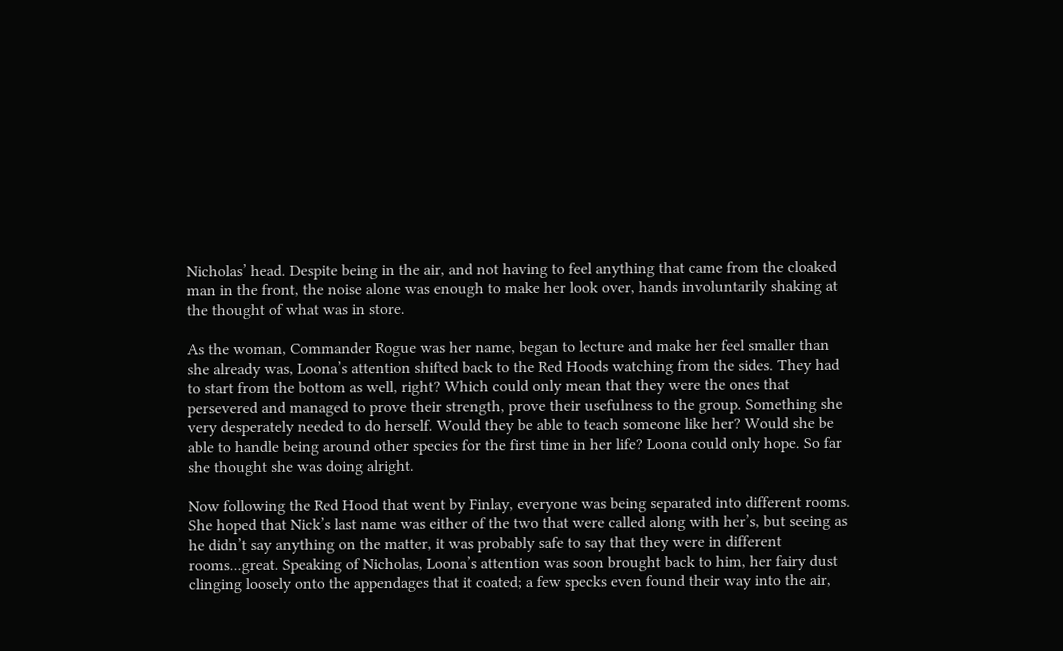Nicholas’ head. Despite being in the air, and not having to feel anything that came from the cloaked man in the front, the noise alone was enough to make her look over, hands involuntarily shaking at the thought of what was in store.

As the woman, Commander Rogue was her name, began to lecture and make her feel smaller than she already was, Loona’s attention shifted back to the Red Hoods watching from the sides. They had to start from the bottom as well, right? Which could only mean that they were the ones that persevered and managed to prove their strength, prove their usefulness to the group. Something she very desperately needed to do herself. Would they be able to teach someone like her? Would she be able to handle being around other species for the first time in her life? Loona could only hope. So far she thought she was doing alright.

Now following the Red Hood that went by Finlay, everyone was being separated into different rooms. She hoped that Nick’s last name was either of the two that were called along with her’s, but seeing as he didn’t say anything on the matter, it was probably safe to say that they were in different rooms...great. Speaking of Nicholas, Loona’s attention was soon brought back to him, her fairy dust clinging loosely onto the appendages that it coated; a few specks even found their way into the air,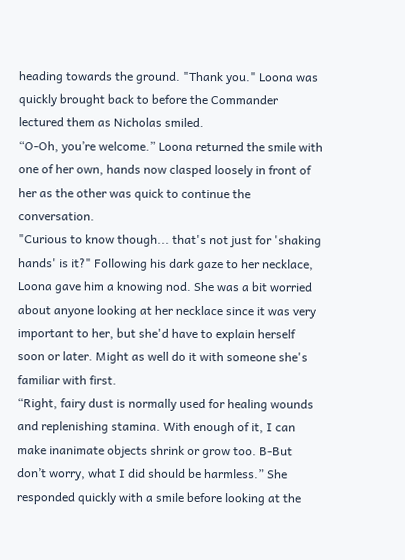heading towards the ground. "Thank you." Loona was quickly brought back to before the Commander lectured them as Nicholas smiled.
“O-Oh, you’re welcome.” Loona returned the smile with one of her own, hands now clasped loosely in front of her as the other was quick to continue the conversation.
"Curious to know though... that's not just for 'shaking hands' is it?" Following his dark gaze to her necklace, Loona gave him a knowing nod. She was a bit worried about anyone looking at her necklace since it was very important to her, but she'd have to explain herself soon or later. Might as well do it with someone she's familiar with first.
“Right, fairy dust is normally used for healing wounds and replenishing stamina. With enough of it, I can make inanimate objects shrink or grow too. B-But don’t worry, what I did should be harmless.” She responded quickly with a smile before looking at the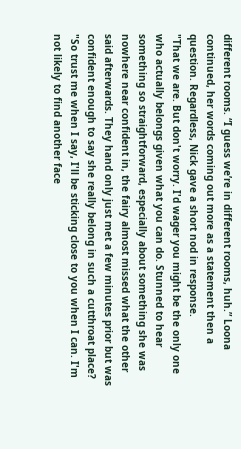different rooms. “I guess we’re in different rooms, huh.” Loona continued, her words coming out more as a statement then a question. Regardless, Nick gave a short nod in response.
"That we are. But don't worry. I'd wager you might be the only one who actually belongs given what you can do. Stunned to hear something so straightforward, especially about something she was nowhere near confident in, the fairy almost missed what the other said afterwards. They hand only just met a few minutes prior but was confident enough to say she really belong in such a cutthroat place? "So trust me when I say, I'll be sticking close to you when I can. I'm not likely to find another face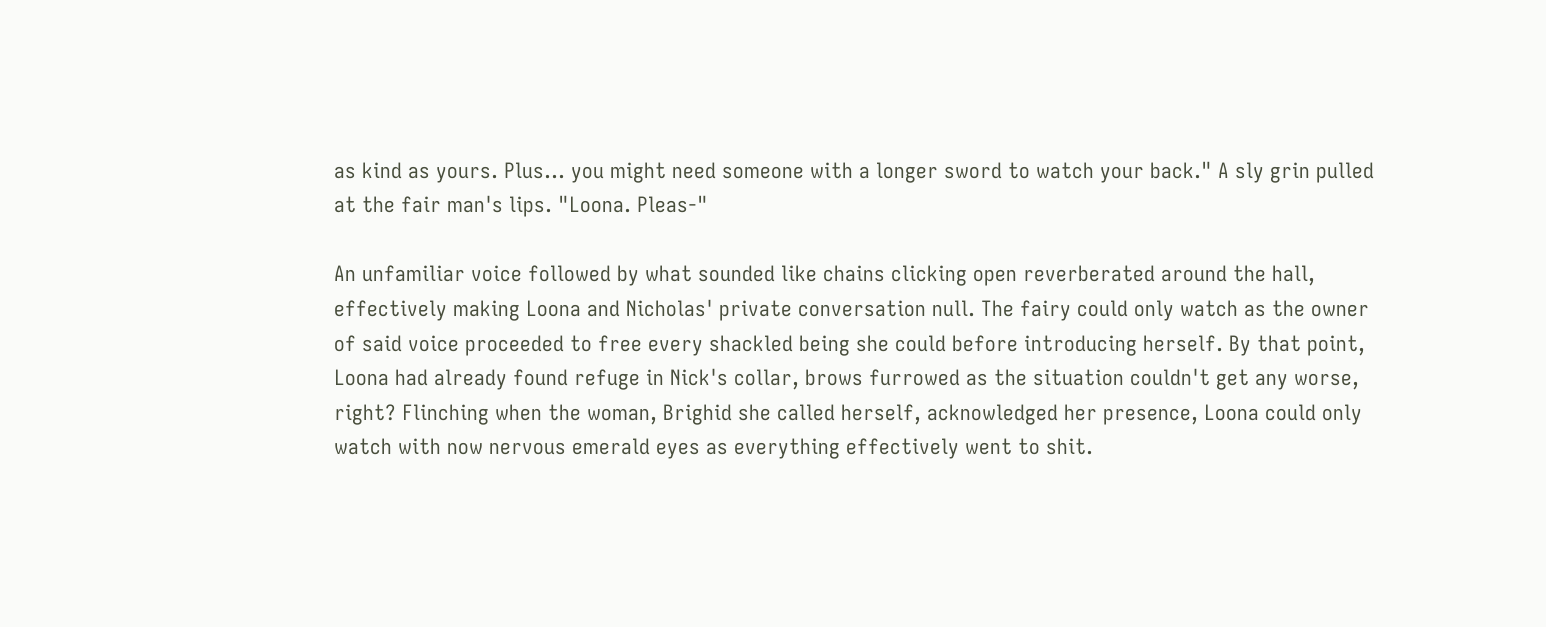as kind as yours. Plus... you might need someone with a longer sword to watch your back." A sly grin pulled at the fair man's lips. "Loona. Pleas-"

An unfamiliar voice followed by what sounded like chains clicking open reverberated around the hall, effectively making Loona and Nicholas' private conversation null. The fairy could only watch as the owner of said voice proceeded to free every shackled being she could before introducing herself. By that point, Loona had already found refuge in Nick's collar, brows furrowed as the situation couldn't get any worse, right? Flinching when the woman, Brighid she called herself, acknowledged her presence, Loona could only watch with now nervous emerald eyes as everything effectively went to shit.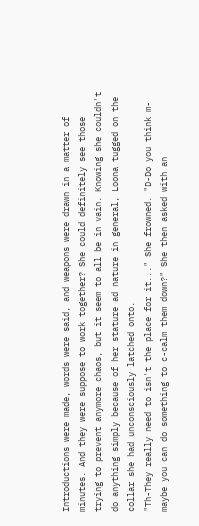Introductions were made, words were said, and weapons were drawn in a matter of minutes. And they were suppose to work together? She could definitely see those trying to prevent anymore chaos, but it seem to all be in vain. Knowing she couldn't do anything simply because of her stature ad nature in general, Loona tugged on the collar she had unconsciously latched onto.
"Th-They really need to isn't the place for it..." She frowned. "D-Do you think m-maybe you can do something to c-calm them down?" She then asked with an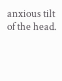anxious tilt of the head.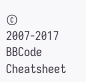© 2007-2017
BBCode Cheatsheet